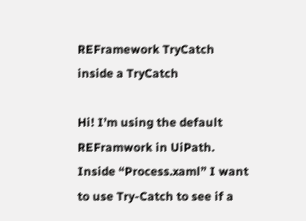REFramework TryCatch inside a TryCatch

Hi! I’m using the default REFramwork in UiPath. Inside “Process.xaml” I want to use Try-Catch to see if a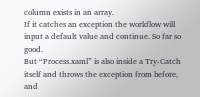column exists in an array.
If it catches an exception the workflow will input a default value and continue. So far so good.
But “Process.xaml” is also inside a Try-Catch itself and throws the exception from before, and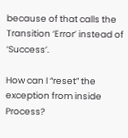because of that calls the Transition ‘Error’ instead of ‘Success’.

How can I “reset” the exception from inside Process?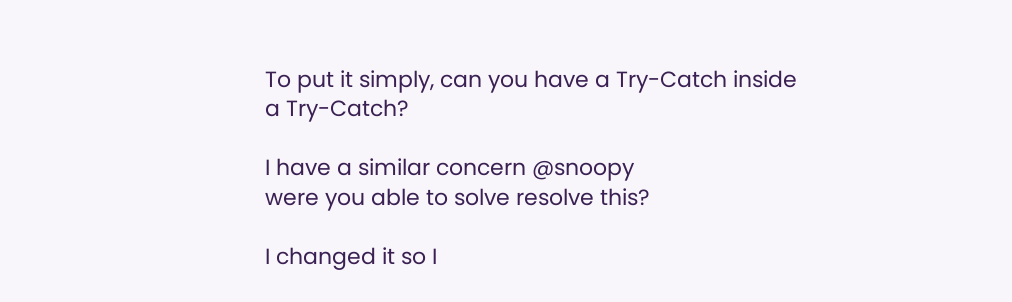To put it simply, can you have a Try-Catch inside a Try-Catch?

I have a similar concern @snoopy
were you able to solve resolve this?

I changed it so I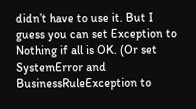didn’t have to use it. But I guess you can set Exception to Nothing if all is OK. (Or set SystemError and BusinessRuleException to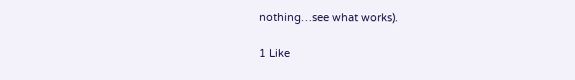nothing…see what works).

1 Like